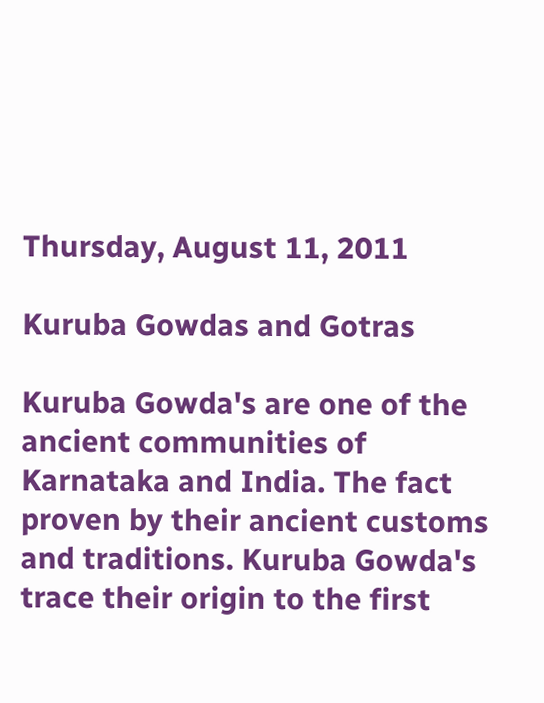Thursday, August 11, 2011

Kuruba Gowdas and Gotras

Kuruba Gowda's are one of the ancient communities of Karnataka and India. The fact proven by their ancient customs and traditions. Kuruba Gowda's trace their origin to the first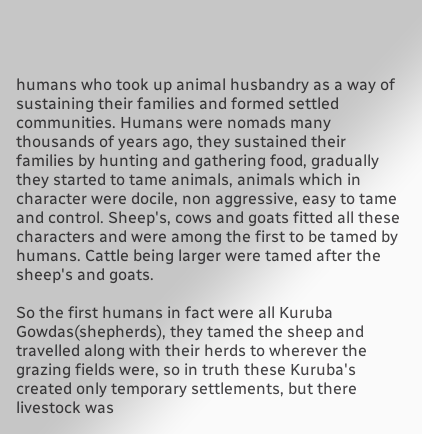humans who took up animal husbandry as a way of sustaining their families and formed settled communities. Humans were nomads many thousands of years ago, they sustained their families by hunting and gathering food, gradually they started to tame animals, animals which in character were docile, non aggressive, easy to tame and control. Sheep's, cows and goats fitted all these characters and were among the first to be tamed by humans. Cattle being larger were tamed after the sheep's and goats.

So the first humans in fact were all Kuruba Gowdas(shepherds), they tamed the sheep and travelled along with their herds to wherever the grazing fields were, so in truth these Kuruba's created only temporary settlements, but there livestock was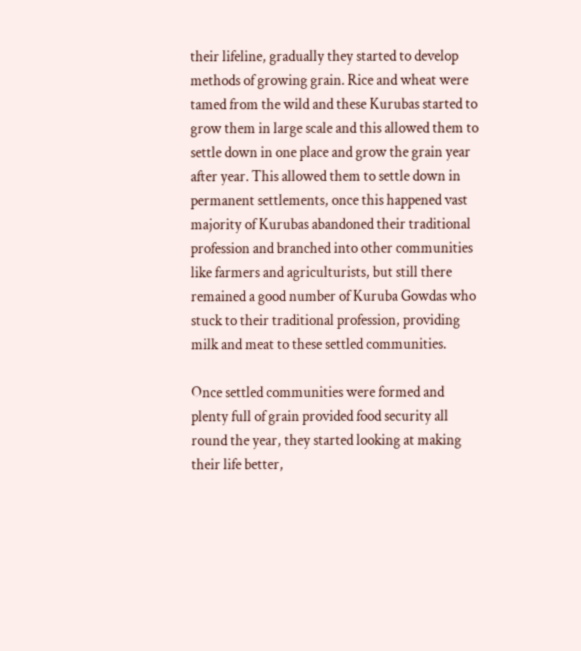their lifeline, gradually they started to develop methods of growing grain. Rice and wheat were tamed from the wild and these Kurubas started to grow them in large scale and this allowed them to settle down in one place and grow the grain year after year. This allowed them to settle down in permanent settlements, once this happened vast majority of Kurubas abandoned their traditional profession and branched into other communities like farmers and agriculturists, but still there remained a good number of Kuruba Gowdas who stuck to their traditional profession, providing milk and meat to these settled communities.

Once settled communities were formed and plenty full of grain provided food security all round the year, they started looking at making their life better,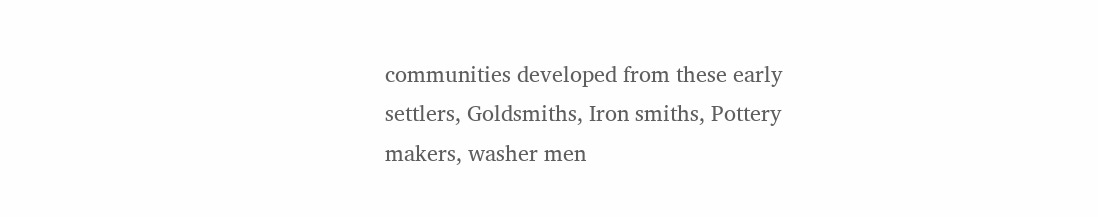communities developed from these early settlers, Goldsmiths, Iron smiths, Pottery makers, washer men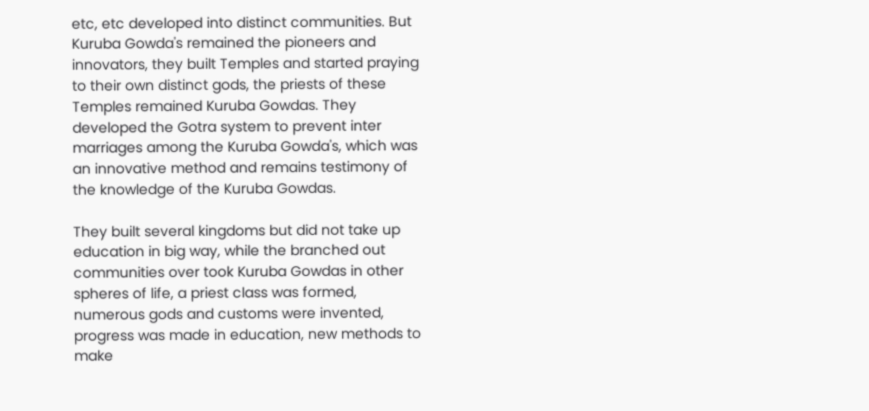etc, etc developed into distinct communities. But Kuruba Gowda's remained the pioneers and innovators, they built Temples and started praying to their own distinct gods, the priests of these Temples remained Kuruba Gowdas. They developed the Gotra system to prevent inter marriages among the Kuruba Gowda's, which was an innovative method and remains testimony of the knowledge of the Kuruba Gowdas.

They built several kingdoms but did not take up education in big way, while the branched out communities over took Kuruba Gowdas in other spheres of life, a priest class was formed, numerous gods and customs were invented, progress was made in education, new methods to make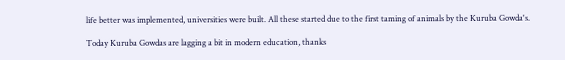life better was implemented, universities were built. All these started due to the first taming of animals by the Kuruba Gowda's.

Today Kuruba Gowdas are lagging a bit in modern education, thanks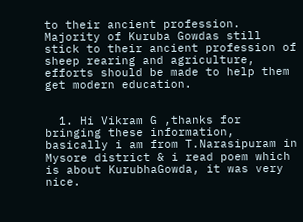to their ancient profession. Majority of Kuruba Gowdas still stick to their ancient profession of sheep rearing and agriculture, efforts should be made to help them get modern education.


  1. Hi Vikram G ,thanks for bringing these information, basically i am from T.Narasipuram in Mysore district & i read poem which is about KurubhaGowda, it was very nice.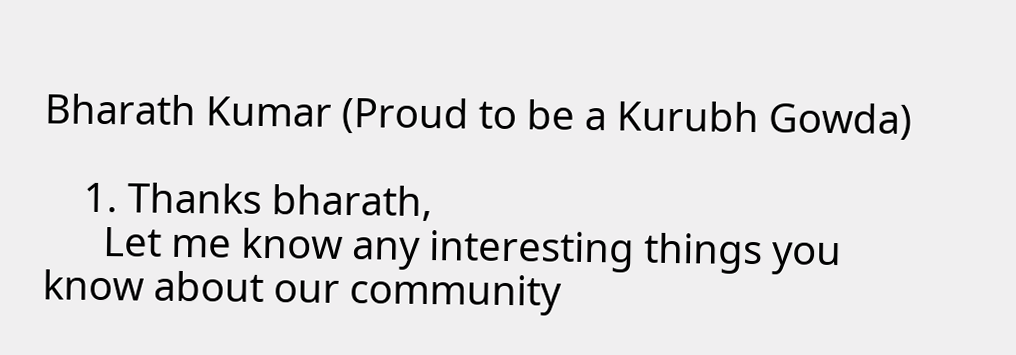Bharath Kumar (Proud to be a Kurubh Gowda)

    1. Thanks bharath,
      Let me know any interesting things you know about our community